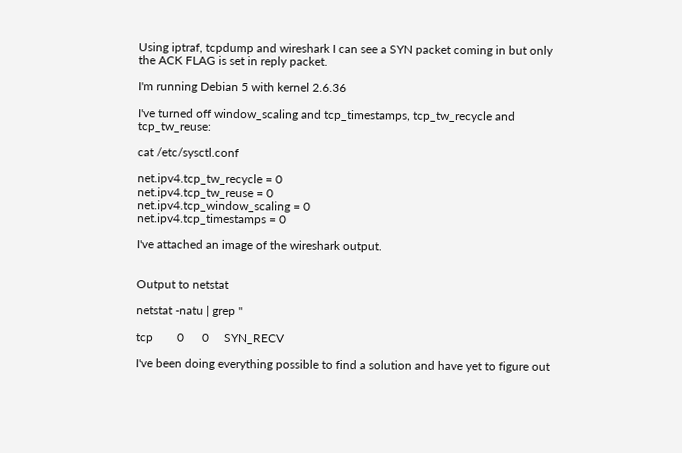Using iptraf, tcpdump and wireshark I can see a SYN packet coming in but only the ACK FLAG is set in reply packet.

I'm running Debian 5 with kernel 2.6.36

I've turned off window_scaling and tcp_timestamps, tcp_tw_recycle and tcp_tw_reuse:

cat /etc/sysctl.conf

net.ipv4.tcp_tw_recycle = 0
net.ipv4.tcp_tw_reuse = 0
net.ipv4.tcp_window_scaling = 0
net.ipv4.tcp_timestamps = 0

I've attached an image of the wireshark output.


Output to netstat

netstat -natu | grep ''

tcp        0      0     SYN_RECV

I've been doing everything possible to find a solution and have yet to figure out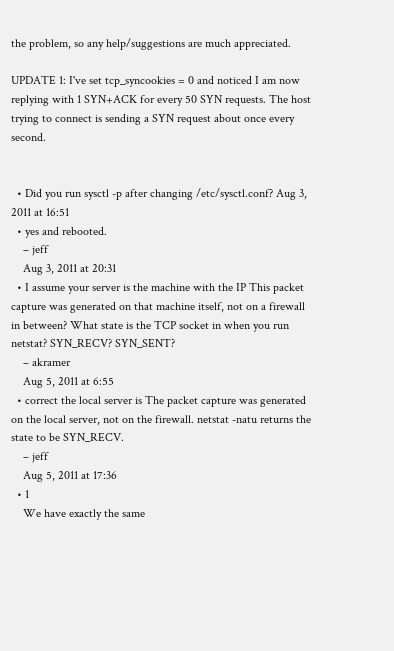the problem, so any help/suggestions are much appreciated.

UPDATE 1: I've set tcp_syncookies = 0 and noticed I am now replying with 1 SYN+ACK for every 50 SYN requests. The host trying to connect is sending a SYN request about once every second.


  • Did you run sysctl -p after changing /etc/sysctl.conf? Aug 3, 2011 at 16:51
  • yes and rebooted.
    – jeff
    Aug 3, 2011 at 20:31
  • I assume your server is the machine with the IP This packet capture was generated on that machine itself, not on a firewall in between? What state is the TCP socket in when you run netstat? SYN_RECV? SYN_SENT?
    – akramer
    Aug 5, 2011 at 6:55
  • correct the local server is The packet capture was generated on the local server, not on the firewall. netstat -natu returns the state to be SYN_RECV.
    – jeff
    Aug 5, 2011 at 17:36
  • 1
    We have exactly the same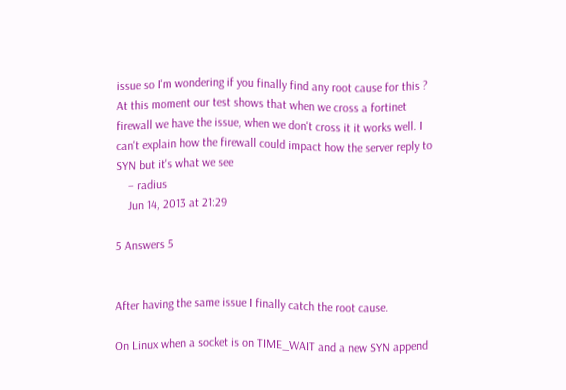issue so I'm wondering if you finally find any root cause for this ? At this moment our test shows that when we cross a fortinet firewall we have the issue, when we don't cross it it works well. I can't explain how the firewall could impact how the server reply to SYN but it's what we see
    – radius
    Jun 14, 2013 at 21:29

5 Answers 5


After having the same issue I finally catch the root cause.

On Linux when a socket is on TIME_WAIT and a new SYN append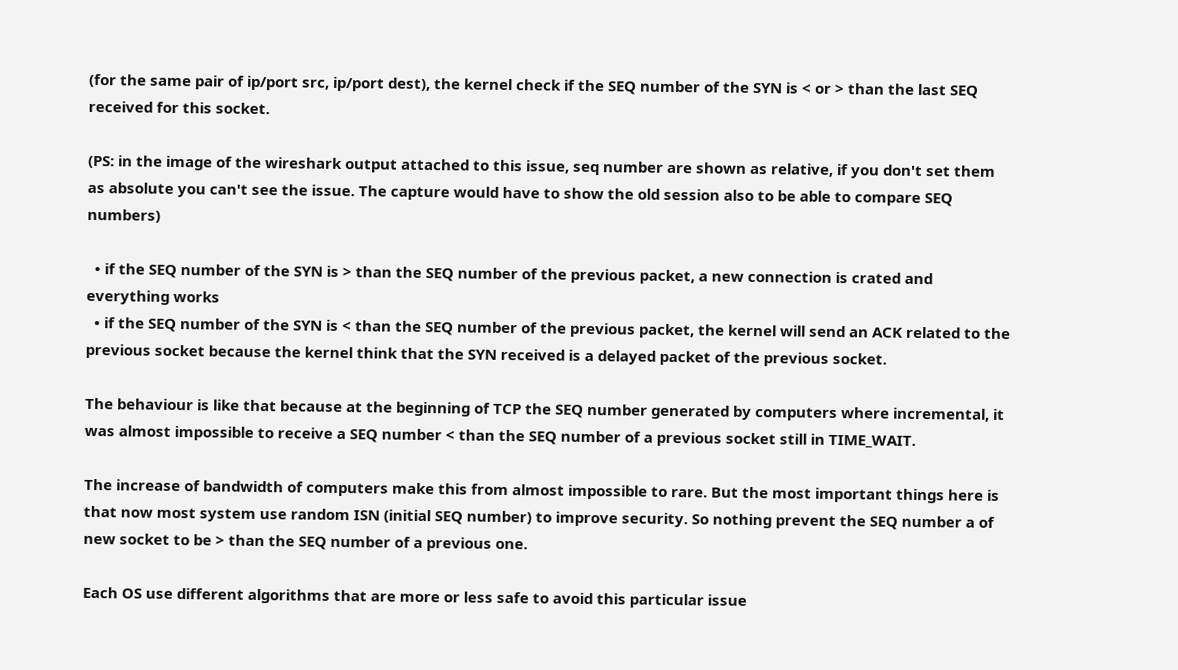(for the same pair of ip/port src, ip/port dest), the kernel check if the SEQ number of the SYN is < or > than the last SEQ received for this socket.

(PS: in the image of the wireshark output attached to this issue, seq number are shown as relative, if you don't set them as absolute you can't see the issue. The capture would have to show the old session also to be able to compare SEQ numbers)

  • if the SEQ number of the SYN is > than the SEQ number of the previous packet, a new connection is crated and everything works
  • if the SEQ number of the SYN is < than the SEQ number of the previous packet, the kernel will send an ACK related to the previous socket because the kernel think that the SYN received is a delayed packet of the previous socket.

The behaviour is like that because at the beginning of TCP the SEQ number generated by computers where incremental, it was almost impossible to receive a SEQ number < than the SEQ number of a previous socket still in TIME_WAIT.

The increase of bandwidth of computers make this from almost impossible to rare. But the most important things here is that now most system use random ISN (initial SEQ number) to improve security. So nothing prevent the SEQ number a of new socket to be > than the SEQ number of a previous one.

Each OS use different algorithms that are more or less safe to avoid this particular issue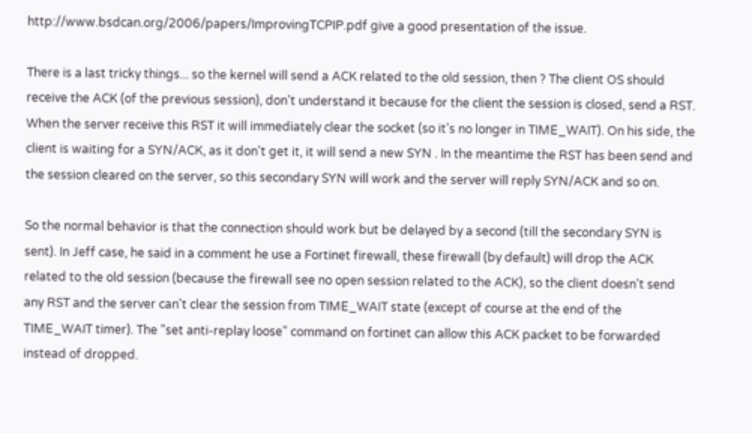http://www.bsdcan.org/2006/papers/ImprovingTCPIP.pdf give a good presentation of the issue.

There is a last tricky things... so the kernel will send a ACK related to the old session, then ? The client OS should receive the ACK (of the previous session), don't understand it because for the client the session is closed, send a RST. When the server receive this RST it will immediately clear the socket (so it's no longer in TIME_WAIT). On his side, the client is waiting for a SYN/ACK, as it don't get it, it will send a new SYN . In the meantime the RST has been send and the session cleared on the server, so this secondary SYN will work and the server will reply SYN/ACK and so on.

So the normal behavior is that the connection should work but be delayed by a second (till the secondary SYN is sent). In Jeff case, he said in a comment he use a Fortinet firewall, these firewall (by default) will drop the ACK related to the old session (because the firewall see no open session related to the ACK), so the client doesn't send any RST and the server can't clear the session from TIME_WAIT state (except of course at the end of the TIME_WAIT timer). The "set anti-replay loose" command on fortinet can allow this ACK packet to be forwarded instead of dropped.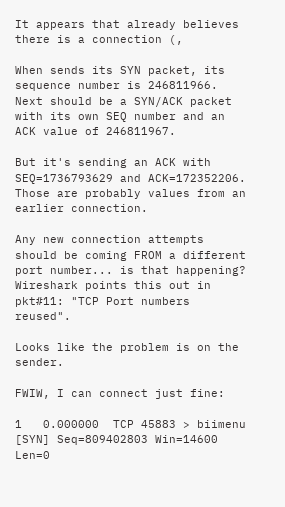It appears that already believes there is a connection (,

When sends its SYN packet, its sequence number is 246811966. Next should be a SYN/ACK packet with its own SEQ number and an ACK value of 246811967.

But it's sending an ACK with SEQ=1736793629 and ACK=172352206. Those are probably values from an earlier connection.

Any new connection attempts should be coming FROM a different port number... is that happening? Wireshark points this out in pkt#11: "TCP Port numbers reused".

Looks like the problem is on the sender.

FWIW, I can connect just fine:

1   0.000000  TCP 45883 > biimenu [SYN] Seq=809402803 Win=14600 Len=0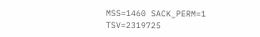MSS=1460 SACK_PERM=1 TSV=2319725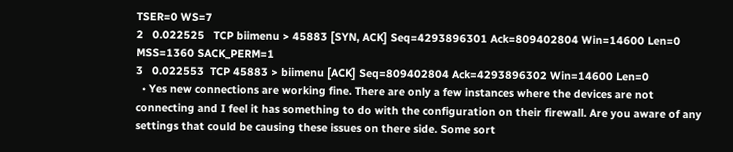TSER=0 WS=7
2   0.022525   TCP biimenu > 45883 [SYN, ACK] Seq=4293896301 Ack=809402804 Win=14600 Len=0 MSS=1360 SACK_PERM=1
3   0.022553  TCP 45883 > biimenu [ACK] Seq=809402804 Ack=4293896302 Win=14600 Len=0
  • Yes new connections are working fine. There are only a few instances where the devices are not connecting and I feel it has something to do with the configuration on their firewall. Are you aware of any settings that could be causing these issues on there side. Some sort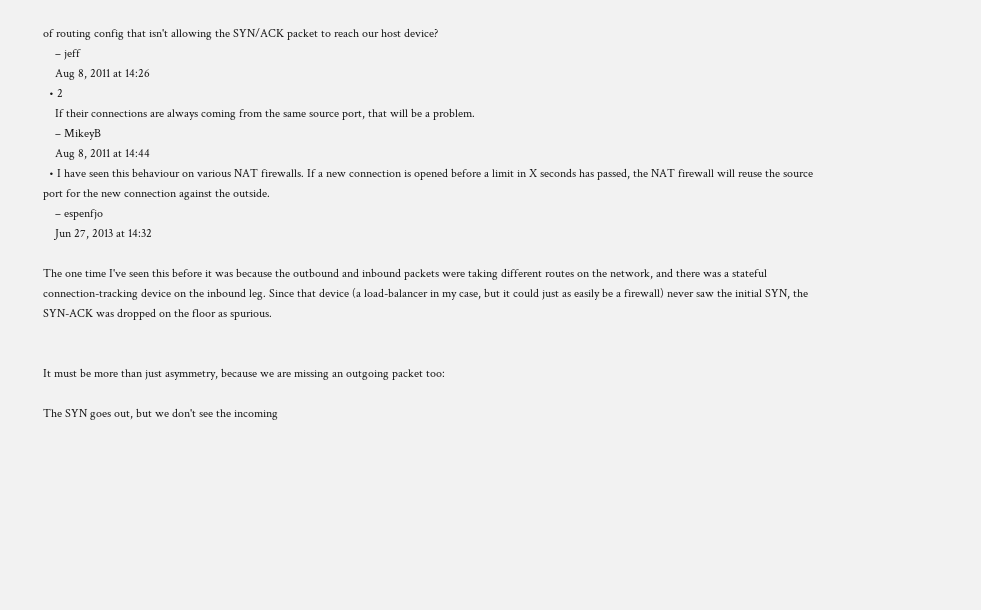of routing config that isn't allowing the SYN/ACK packet to reach our host device?
    – jeff
    Aug 8, 2011 at 14:26
  • 2
    If their connections are always coming from the same source port, that will be a problem.
    – MikeyB
    Aug 8, 2011 at 14:44
  • I have seen this behaviour on various NAT firewalls. If a new connection is opened before a limit in X seconds has passed, the NAT firewall will reuse the source port for the new connection against the outside.
    – espenfjo
    Jun 27, 2013 at 14:32

The one time I've seen this before it was because the outbound and inbound packets were taking different routes on the network, and there was a stateful connection-tracking device on the inbound leg. Since that device (a load-balancer in my case, but it could just as easily be a firewall) never saw the initial SYN, the SYN-ACK was dropped on the floor as spurious.


It must be more than just asymmetry, because we are missing an outgoing packet too:

The SYN goes out, but we don't see the incoming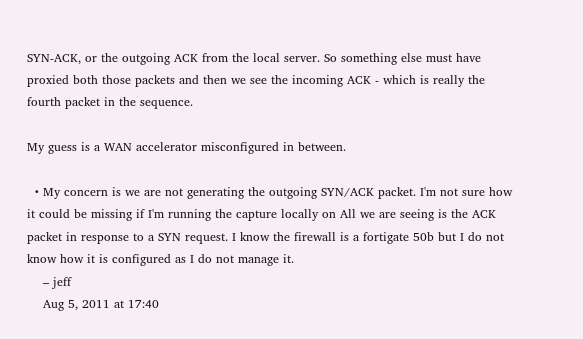SYN-ACK, or the outgoing ACK from the local server. So something else must have proxied both those packets and then we see the incoming ACK - which is really the fourth packet in the sequence.

My guess is a WAN accelerator misconfigured in between.

  • My concern is we are not generating the outgoing SYN/ACK packet. I'm not sure how it could be missing if I'm running the capture locally on All we are seeing is the ACK packet in response to a SYN request. I know the firewall is a fortigate 50b but I do not know how it is configured as I do not manage it.
    – jeff
    Aug 5, 2011 at 17:40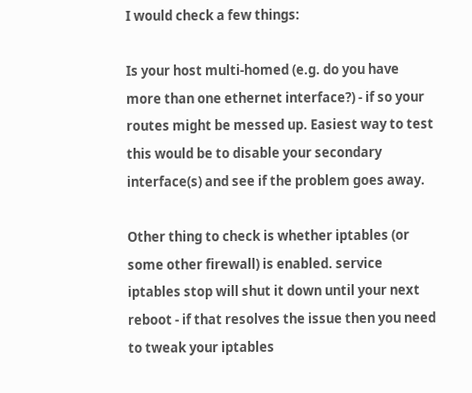I would check a few things:

Is your host multi-homed (e.g. do you have more than one ethernet interface?) - if so your routes might be messed up. Easiest way to test this would be to disable your secondary interface(s) and see if the problem goes away.

Other thing to check is whether iptables (or some other firewall) is enabled. service iptables stop will shut it down until your next reboot - if that resolves the issue then you need to tweak your iptables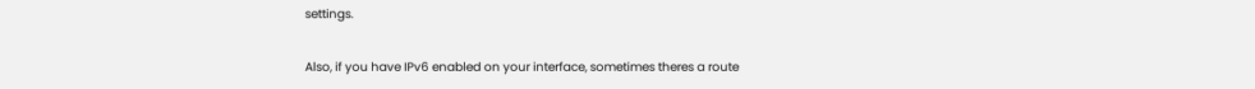settings.

Also, if you have IPv6 enabled on your interface, sometimes theres a route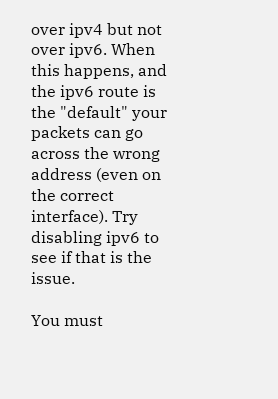over ipv4 but not over ipv6. When this happens, and the ipv6 route is the "default" your packets can go across the wrong address (even on the correct interface). Try disabling ipv6 to see if that is the issue.

You must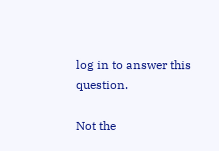log in to answer this question.

Not the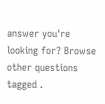answer you're looking for? Browse other questions tagged .